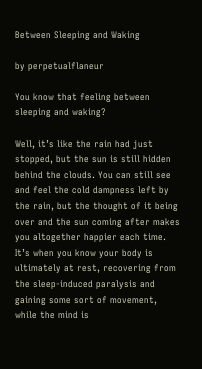Between Sleeping and Waking

by perpetualflaneur

You know that feeling between sleeping and waking?

Well, it’s like the rain had just stopped, but the sun is still hidden behind the clouds. You can still see and feel the cold dampness left by the rain, but the thought of it being over and the sun coming after makes you altogether happier each time. It’s when you know your body is ultimately at rest, recovering from the sleep-induced paralysis and gaining some sort of movement, while the mind is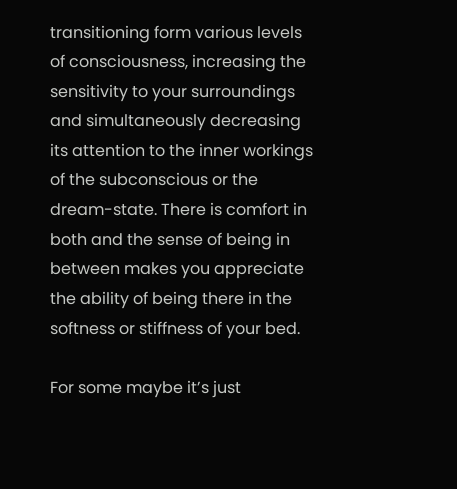transitioning form various levels of consciousness, increasing the sensitivity to your surroundings and simultaneously decreasing its attention to the inner workings of the subconscious or the dream-state. There is comfort in both and the sense of being in between makes you appreciate the ability of being there in the softness or stiffness of your bed.

For some maybe it’s just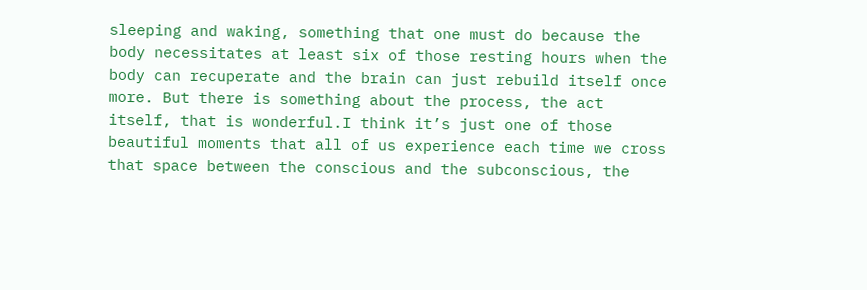sleeping and waking, something that one must do because the body necessitates at least six of those resting hours when the body can recuperate and the brain can just rebuild itself once more. But there is something about the process, the act itself, that is wonderful.I think it’s just one of those beautiful moments that all of us experience each time we cross that space between the conscious and the subconscious, the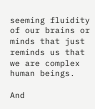seeming fluidity of our brains or minds that just reminds us that we are complex human beings.

And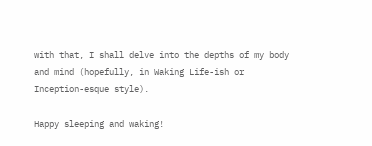with that, I shall delve into the depths of my body and mind (hopefully, in Waking Life-ish or Inception-esque style).

Happy sleeping and waking!